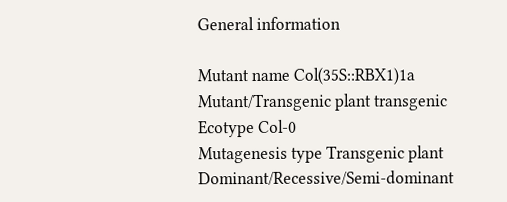General information

Mutant name Col(35S::RBX1)1a
Mutant/Transgenic plant transgenic
Ecotype Col-0
Mutagenesis type Transgenic plant
Dominant/Recessive/Semi-dominant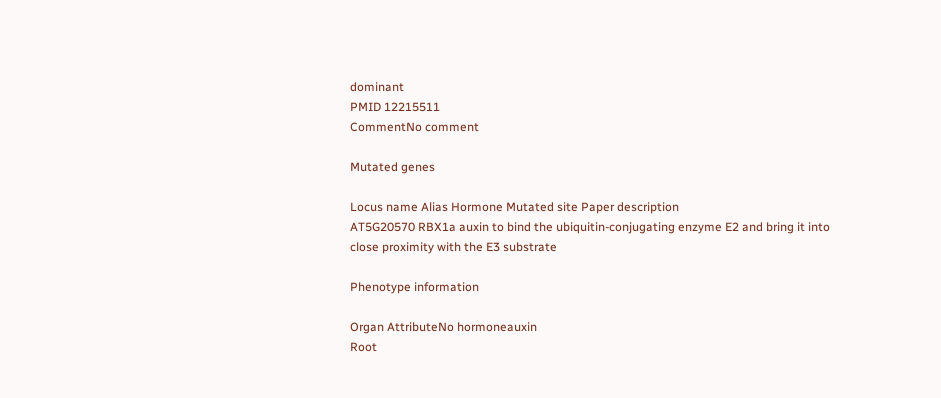dominant
PMID 12215511
CommentNo comment

Mutated genes

Locus name Alias Hormone Mutated site Paper description
AT5G20570 RBX1a auxin to bind the ubiquitin-conjugating enzyme E2 and bring it into close proximity with the E3 substrate

Phenotype information

Organ AttributeNo hormoneauxin
Root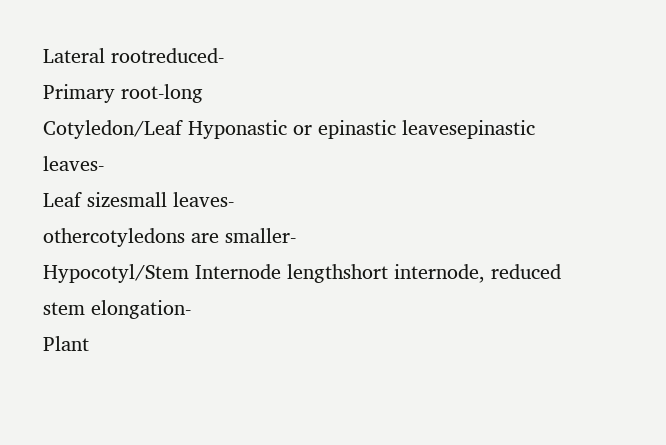Lateral rootreduced-
Primary root-long
Cotyledon/Leaf Hyponastic or epinastic leavesepinastic leaves-
Leaf sizesmall leaves-
othercotyledons are smaller-
Hypocotyl/Stem Internode lengthshort internode, reduced stem elongation-
Plant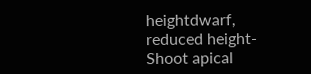heightdwarf, reduced height-
Shoot apical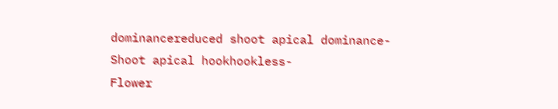dominancereduced shoot apical dominance-
Shoot apical hookhookless-
Flower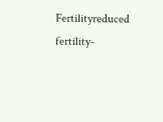Fertilityreduced fertility-